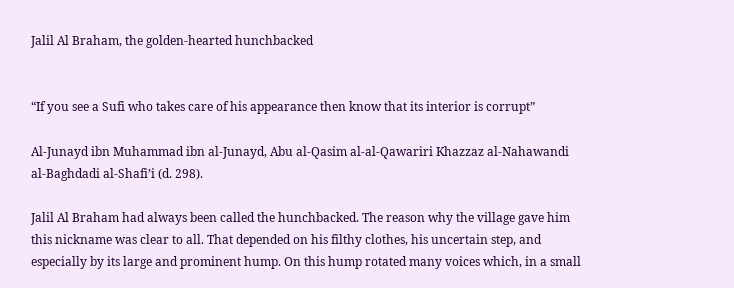Jalil Al Braham, the golden-hearted hunchbacked


“If you see a Sufi who takes care of his appearance then know that its interior is corrupt”

Al-Junayd ibn Muhammad ibn al-Junayd, Abu al-Qasim al-al-Qawariri Khazzaz al-Nahawandi al-Baghdadi al-Shafi’i (d. 298).

Jalil Al Braham had always been called the hunchbacked. The reason why the village gave him this nickname was clear to all. That depended on his filthy clothes, his uncertain step, and especially by its large and prominent hump. On this hump rotated many voices which, in a small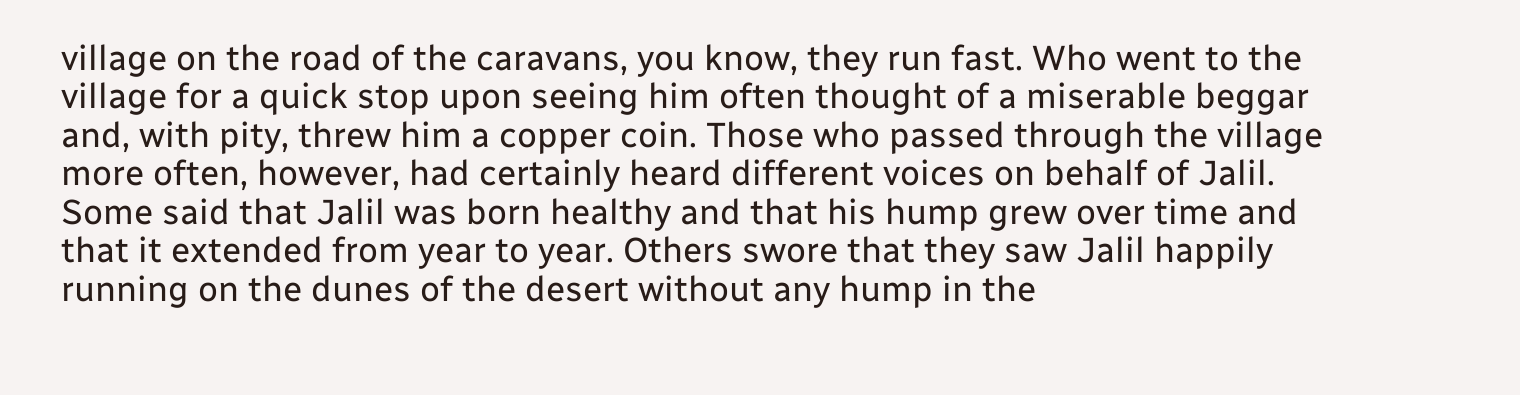village on the road of the caravans, you know, they run fast. Who went to the village for a quick stop upon seeing him often thought of a miserable beggar and, with pity, threw him a copper coin. Those who passed through the village more often, however, had certainly heard different voices on behalf of Jalil. Some said that Jalil was born healthy and that his hump grew over time and that it extended from year to year. Others swore that they saw Jalil happily running on the dunes of the desert without any hump in the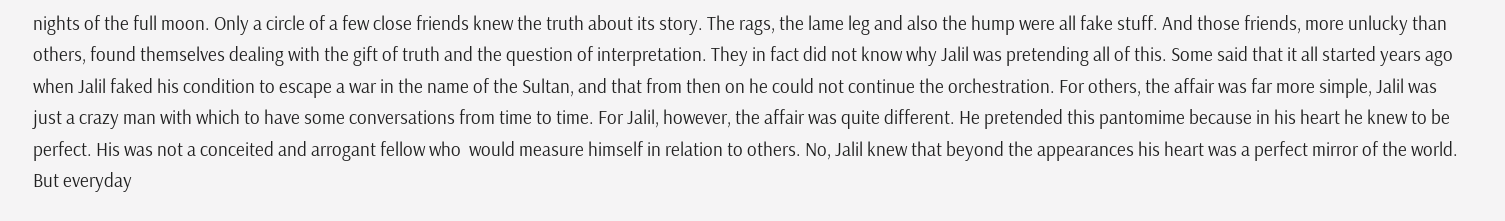nights of the full moon. Only a circle of a few close friends knew the truth about its story. The rags, the lame leg and also the hump were all fake stuff. And those friends, more unlucky than others, found themselves dealing with the gift of truth and the question of interpretation. They in fact did not know why Jalil was pretending all of this. Some said that it all started years ago when Jalil faked his condition to escape a war in the name of the Sultan, and that from then on he could not continue the orchestration. For others, the affair was far more simple, Jalil was just a crazy man with which to have some conversations from time to time. For Jalil, however, the affair was quite different. He pretended this pantomime because in his heart he knew to be perfect. His was not a conceited and arrogant fellow who  would measure himself in relation to others. No, Jalil knew that beyond the appearances his heart was a perfect mirror of the world. But everyday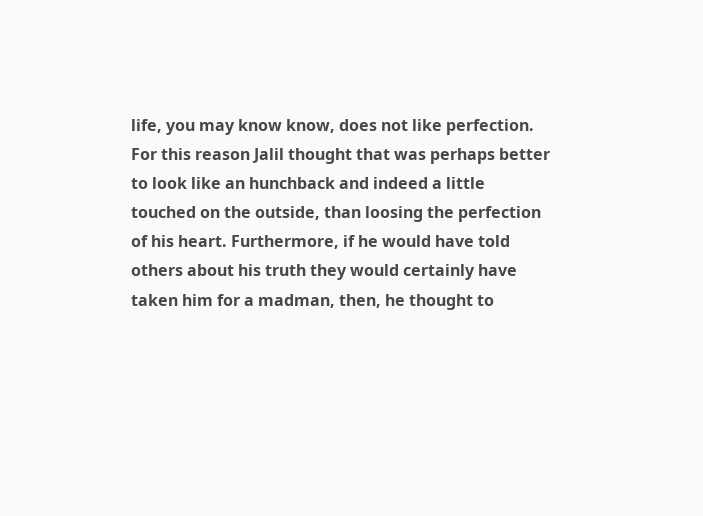life, you may know know, does not like perfection. For this reason Jalil thought that was perhaps better to look like an hunchback and indeed a little touched on the outside, than loosing the perfection of his heart. Furthermore, if he would have told others about his truth they would certainly have taken him for a madman, then, he thought to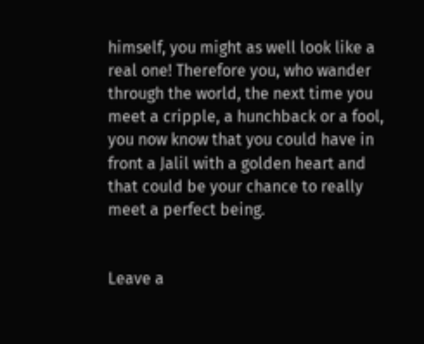himself, you might as well look like a real one! Therefore you, who wander through the world, the next time you meet a cripple, a hunchback or a fool, you now know that you could have in front a Jalil with a golden heart and that could be your chance to really meet a perfect being.


Leave a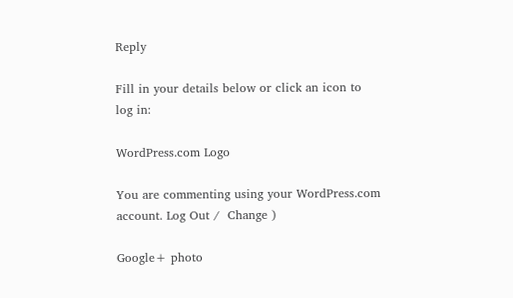Reply

Fill in your details below or click an icon to log in:

WordPress.com Logo

You are commenting using your WordPress.com account. Log Out /  Change )

Google+ photo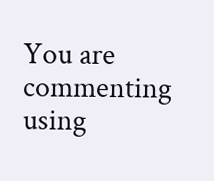You are commenting using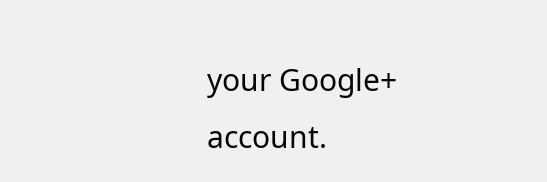your Google+ account.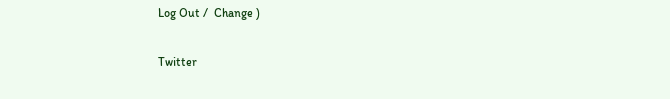Log Out /  Change )

Twitter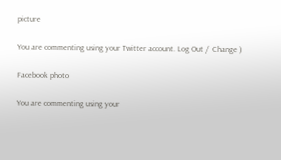picture

You are commenting using your Twitter account. Log Out /  Change )

Facebook photo

You are commenting using your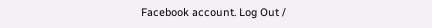Facebook account. Log Out /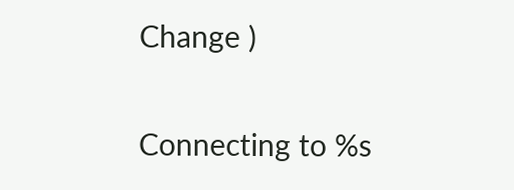Change )


Connecting to %s